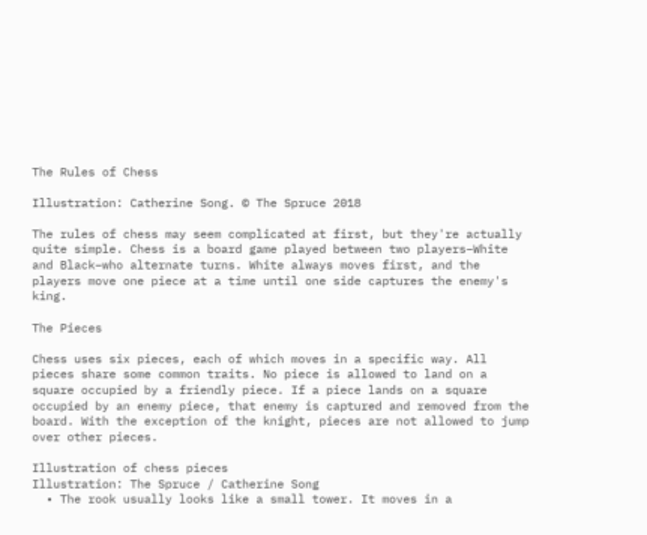The Rules of Chess

Illustration: Catherine Song. © The Spruce 2018

The rules of chess may seem complicated at first, but they're actually quite simple. Chess is a board game played between two players–White and Black–who alternate turns. White always moves first, and the players move one piece at a time until one side captures the enemy's king.

The Pieces

Chess uses six pieces, each of which moves in a specific way. All pieces share some common traits. No piece is allowed to land on a square occupied by a friendly piece. If a piece lands on a square occupied by an enemy piece, that enemy is captured and removed from the board. With the exception of the knight, pieces are not allowed to jump over other pieces.

Illustration of chess pieces
Illustration: The Spruce / Catherine Song
  • The rook usually looks like a small tower. It moves in a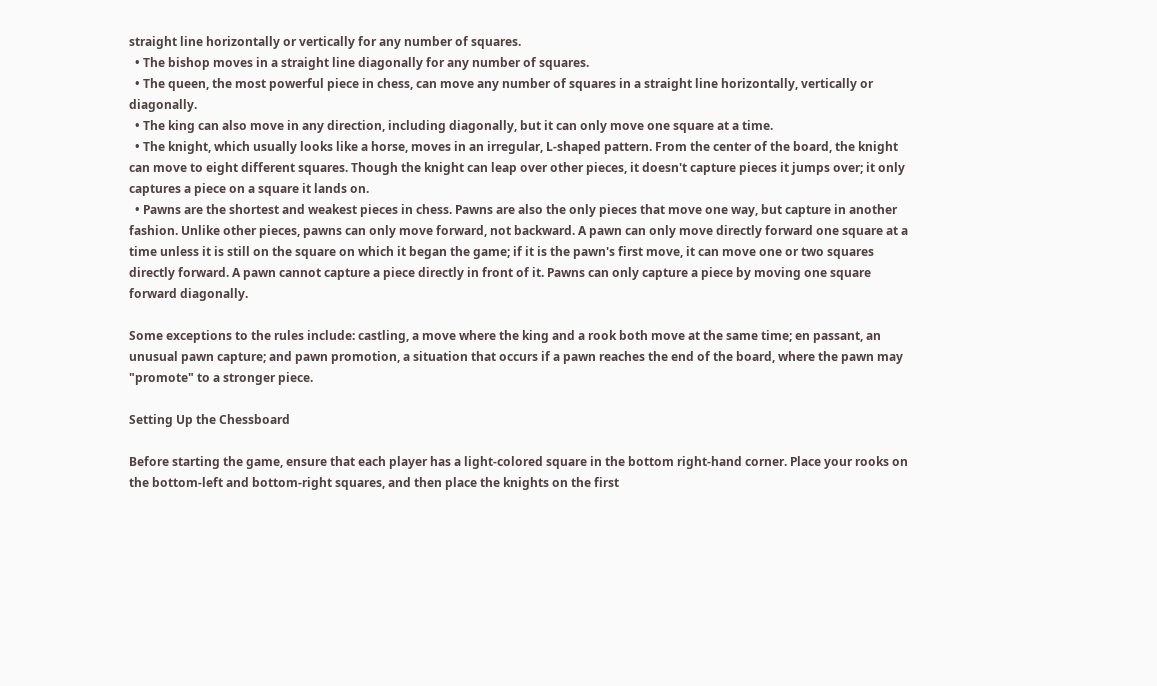straight line horizontally or vertically for any number of squares.
  • The bishop moves in a straight line diagonally for any number of squares.
  • The queen, the most powerful piece in chess, can move any number of squares in a straight line horizontally, vertically or diagonally.
  • The king can also move in any direction, including diagonally, but it can only move one square at a time.
  • The knight, which usually looks like a horse, moves in an irregular, L-shaped pattern. From the center of the board, the knight can move to eight different squares. Though the knight can leap over other pieces, it doesn't capture pieces it jumps over; it only captures a piece on a square it lands on.
  • Pawns are the shortest and weakest pieces in chess. Pawns are also the only pieces that move one way, but capture in another fashion. Unlike other pieces, pawns can only move forward, not backward. A pawn can only move directly forward one square at a time unless it is still on the square on which it began the game; if it is the pawn's first move, it can move one or two squares directly forward. A pawn cannot capture a piece directly in front of it. Pawns can only capture a piece by moving one square forward diagonally.

Some exceptions to the rules include: castling, a move where the king and a rook both move at the same time; en passant, an unusual pawn capture; and pawn promotion, a situation that occurs if a pawn reaches the end of the board, where the pawn may "promote" to a stronger piece.

Setting Up the Chessboard

Before starting the game, ensure that each player has a light-colored square in the bottom right-hand corner. Place your rooks on the bottom-left and bottom-right squares, and then place the knights on the first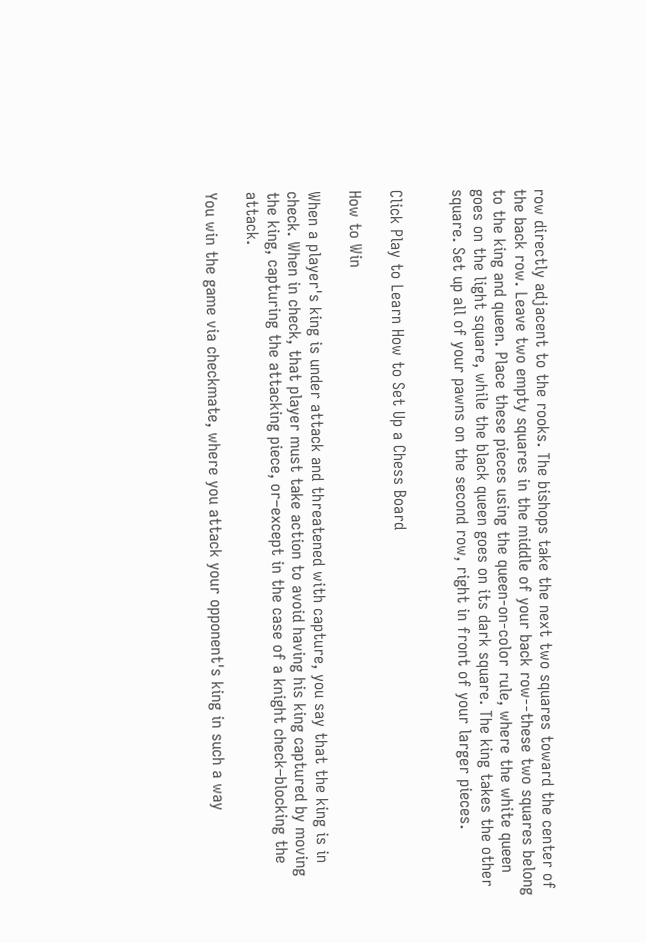row directly adjacent to the rooks. The bishops take the next two squares toward the center of the back row. Leave two empty squares in the middle of your back row--these two squares belong to the king and queen. Place these pieces using the queen-on-color rule, where the white queen goes on the light square, while the black queen goes on its dark square. The king takes the other square. Set up all of your pawns on the second row, right in front of your larger pieces.


Click Play to Learn How to Set Up a Chess Board

How to Win

When a player's king is under attack and threatened with capture, you say that the king is in check. When in check, that player must take action to avoid having his king captured by moving the king, capturing the attacking piece, or–except in the case of a knight check–blocking the attack.

You win the game via checkmate, where you attack your opponent's king in such a way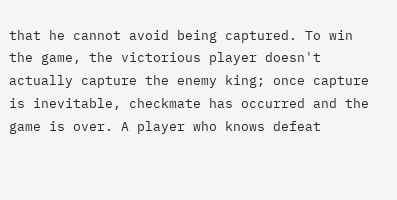that he cannot avoid being captured. To win the game, the victorious player doesn't actually capture the enemy king; once capture is inevitable, checkmate has occurred and the game is over. A player who knows defeat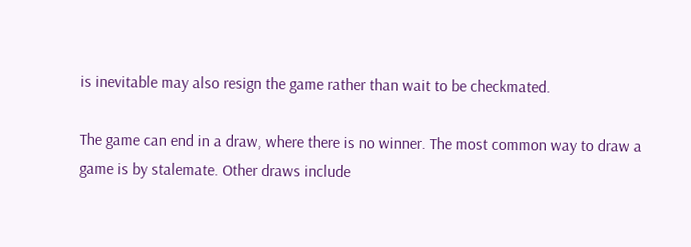is inevitable may also resign the game rather than wait to be checkmated.

The game can end in a draw, where there is no winner. The most common way to draw a game is by stalemate. Other draws include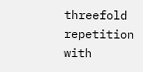threefold repetition with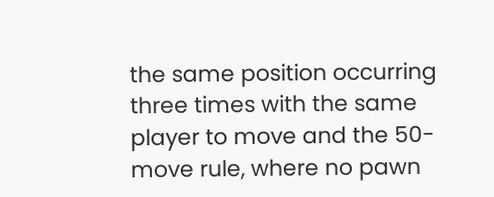the same position occurring three times with the same player to move and the 50-move rule, where no pawn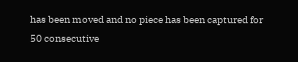has been moved and no piece has been captured for 50 consecutive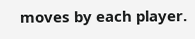moves by each player.